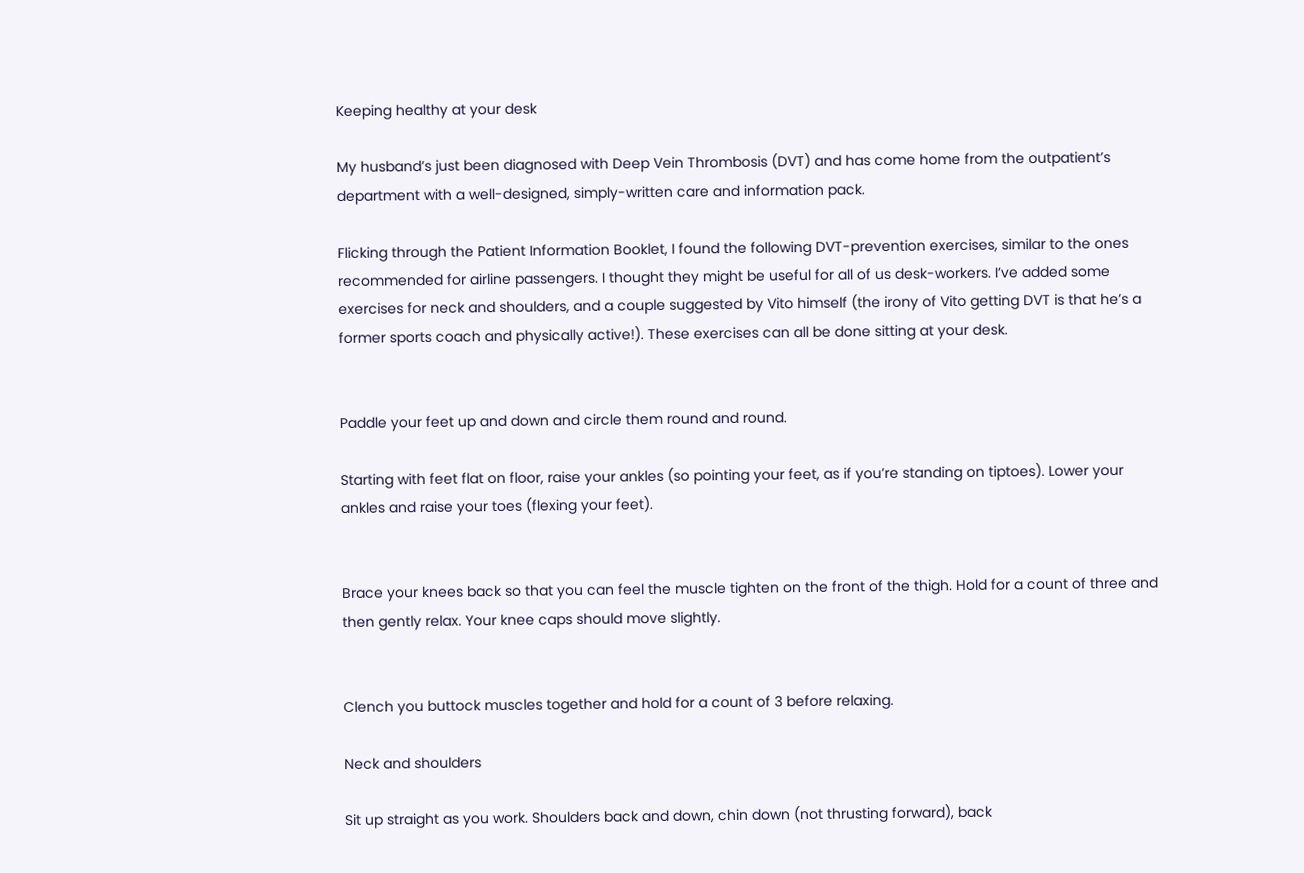Keeping healthy at your desk

My husband’s just been diagnosed with Deep Vein Thrombosis (DVT) and has come home from the outpatient’s department with a well-designed, simply-written care and information pack.

Flicking through the Patient Information Booklet, I found the following DVT-prevention exercises, similar to the ones recommended for airline passengers. I thought they might be useful for all of us desk-workers. I’ve added some exercises for neck and shoulders, and a couple suggested by Vito himself (the irony of Vito getting DVT is that he’s a former sports coach and physically active!). These exercises can all be done sitting at your desk.


Paddle your feet up and down and circle them round and round.

Starting with feet flat on floor, raise your ankles (so pointing your feet, as if you’re standing on tiptoes). Lower your ankles and raise your toes (flexing your feet).


Brace your knees back so that you can feel the muscle tighten on the front of the thigh. Hold for a count of three and then gently relax. Your knee caps should move slightly.


Clench you buttock muscles together and hold for a count of 3 before relaxing.

Neck and shoulders

Sit up straight as you work. Shoulders back and down, chin down (not thrusting forward), back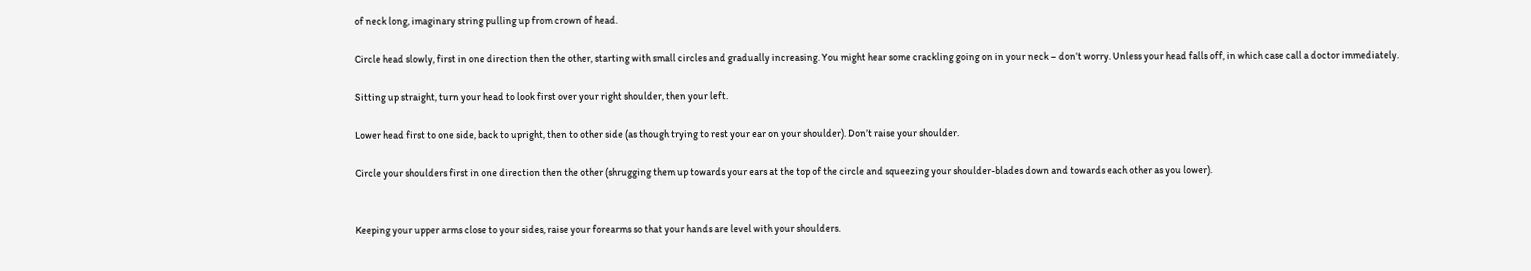of neck long, imaginary string pulling up from crown of head.

Circle head slowly, first in one direction then the other, starting with small circles and gradually increasing. You might hear some crackling going on in your neck – don’t worry. Unless your head falls off, in which case call a doctor immediately.

Sitting up straight, turn your head to look first over your right shoulder, then your left.

Lower head first to one side, back to upright, then to other side (as though trying to rest your ear on your shoulder). Don’t raise your shoulder.

Circle your shoulders first in one direction then the other (shrugging them up towards your ears at the top of the circle and squeezing your shoulder-blades down and towards each other as you lower).


Keeping your upper arms close to your sides, raise your forearms so that your hands are level with your shoulders.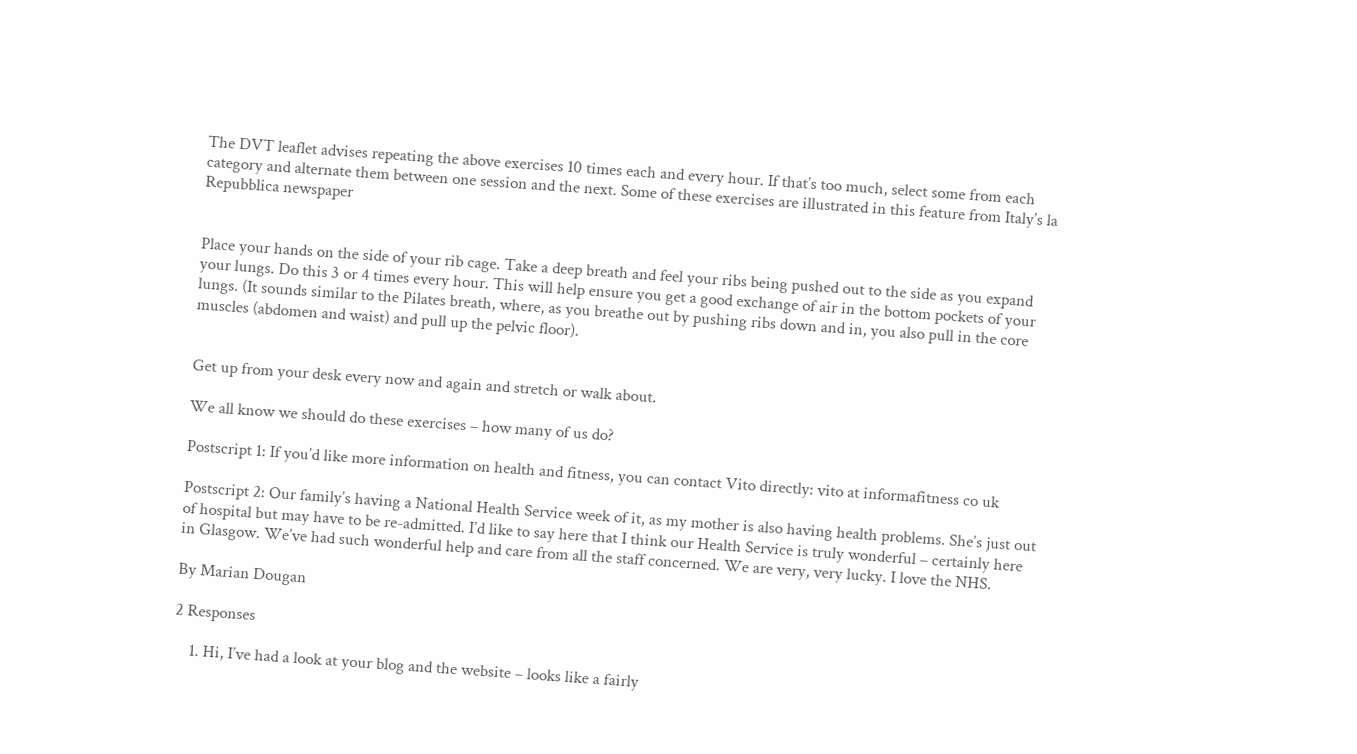The DVT leaflet advises repeating the above exercises 10 times each and every hour. If that’s too much, select some from each category and alternate them between one session and the next. Some of these exercises are illustrated in this feature from Italy’s la Repubblica newspaper


Place your hands on the side of your rib cage. Take a deep breath and feel your ribs being pushed out to the side as you expand your lungs. Do this 3 or 4 times every hour. This will help ensure you get a good exchange of air in the bottom pockets of your lungs. (It sounds similar to the Pilates breath, where, as you breathe out by pushing ribs down and in, you also pull in the core muscles (abdomen and waist) and pull up the pelvic floor).


Get up from your desk every now and again and stretch or walk about.

We all know we should do these exercises – how many of us do?

Postscript 1: If you’d like more information on health and fitness, you can contact Vito directly: vito at informafitness co uk

Postscript 2: Our family’s having a National Health Service week of it, as my mother is also having health problems. She’s just out of hospital but may have to be re-admitted. I’d like to say here that I think our Health Service is truly wonderful – certainly here in Glasgow. We’ve had such wonderful help and care from all the staff concerned. We are very, very lucky. I love the NHS.

By Marian Dougan

2 Responses

    1. Hi, I’ve had a look at your blog and the website – looks like a fairly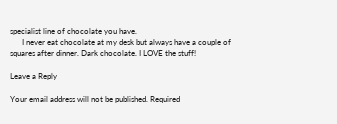specialist line of chocolate you have.
      I never eat chocolate at my desk but always have a couple of squares after dinner. Dark chocolate. I LOVE the stuff!

Leave a Reply

Your email address will not be published. Required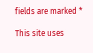fields are marked *

This site uses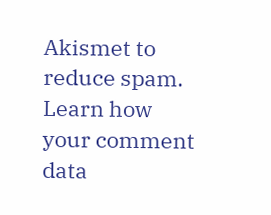Akismet to reduce spam. Learn how your comment data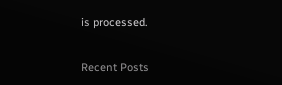is processed.


Recent Posts